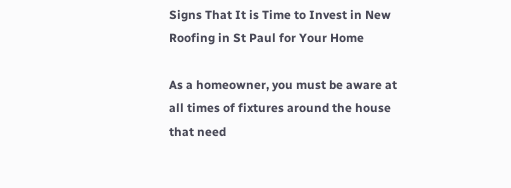Signs That It is Time to Invest in New Roofing in St Paul for Your Home

As a homeowner, you must be aware at all times of fixtures around the house that need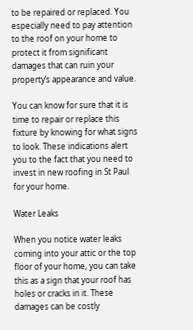to be repaired or replaced. You especially need to pay attention to the roof on your home to protect it from significant damages that can ruin your property’s appearance and value.

You can know for sure that it is time to repair or replace this fixture by knowing for what signs to look. These indications alert you to the fact that you need to invest in new roofing in St Paul for your home.

Water Leaks

When you notice water leaks coming into your attic or the top floor of your home, you can take this as a sign that your roof has holes or cracks in it. These damages can be costly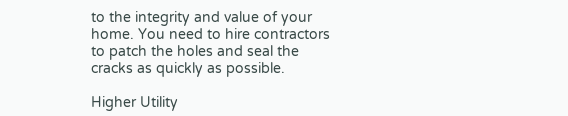to the integrity and value of your home. You need to hire contractors to patch the holes and seal the cracks as quickly as possible.

Higher Utility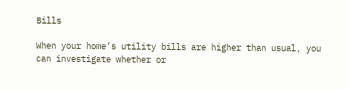Bills

When your home’s utility bills are higher than usual, you can investigate whether or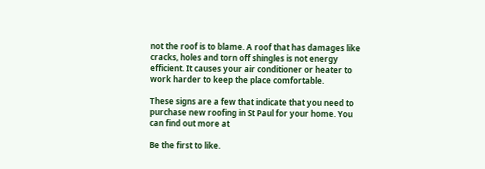not the roof is to blame. A roof that has damages like cracks, holes and torn off shingles is not energy efficient. It causes your air conditioner or heater to work harder to keep the place comfortable.

These signs are a few that indicate that you need to purchase new roofing in St Paul for your home. You can find out more at

Be the first to like.